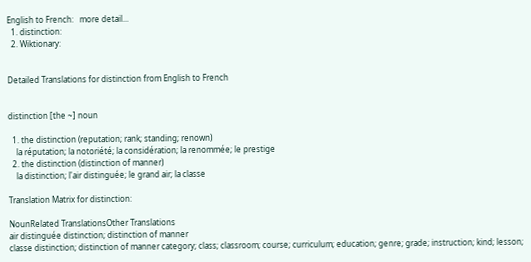English to French:   more detail...
  1. distinction:
  2. Wiktionary:


Detailed Translations for distinction from English to French


distinction [the ~] noun

  1. the distinction (reputation; rank; standing; renown)
    la réputation; la notoriété; la considération; la renommée; le prestige
  2. the distinction (distinction of manner)
    la distinction; l'air distinguée; le grand air; la classe

Translation Matrix for distinction:

NounRelated TranslationsOther Translations
air distinguée distinction; distinction of manner
classe distinction; distinction of manner category; class; classroom; course; curriculum; education; genre; grade; instruction; kind; lesson;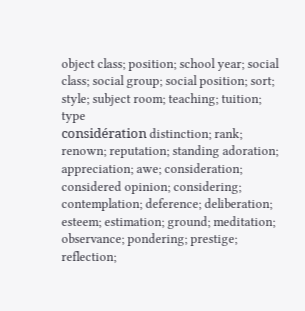object class; position; school year; social class; social group; social position; sort; style; subject room; teaching; tuition; type
considération distinction; rank; renown; reputation; standing adoration; appreciation; awe; consideration; considered opinion; considering; contemplation; deference; deliberation; esteem; estimation; ground; meditation; observance; pondering; prestige; reflection;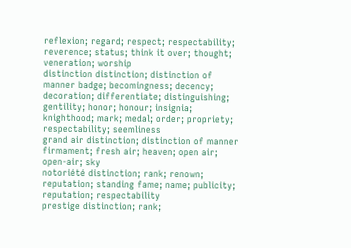reflexion; regard; respect; respectability; reverence; status; think it over; thought; veneration; worship
distinction distinction; distinction of manner badge; becomingness; decency; decoration; differentiate; distinguishing; gentility; honor; honour; insignia; knighthood; mark; medal; order; propriety; respectability; seemliness
grand air distinction; distinction of manner firmament; fresh air; heaven; open air; open-air; sky
notoriété distinction; rank; renown; reputation; standing fame; name; publicity; reputation; respectability
prestige distinction; rank;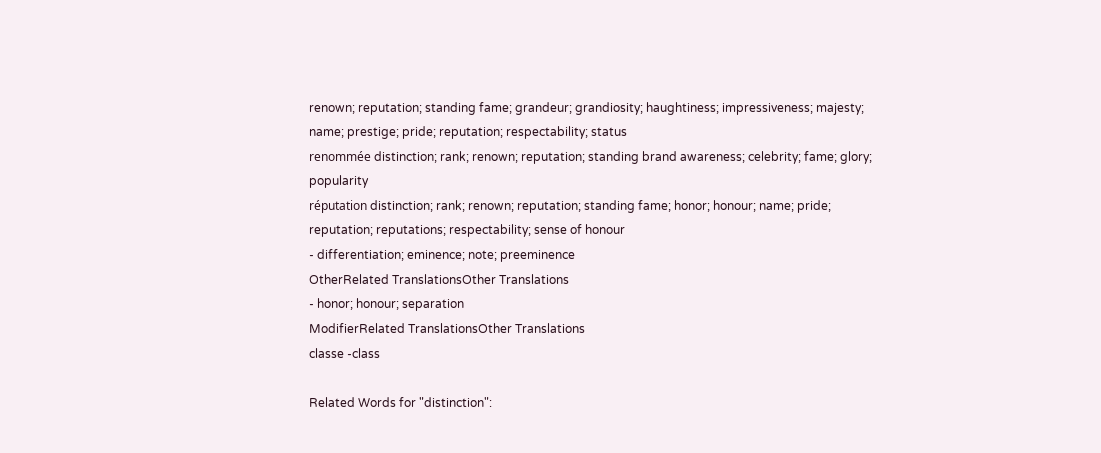renown; reputation; standing fame; grandeur; grandiosity; haughtiness; impressiveness; majesty; name; prestige; pride; reputation; respectability; status
renommée distinction; rank; renown; reputation; standing brand awareness; celebrity; fame; glory; popularity
réputation distinction; rank; renown; reputation; standing fame; honor; honour; name; pride; reputation; reputations; respectability; sense of honour
- differentiation; eminence; note; preeminence
OtherRelated TranslationsOther Translations
- honor; honour; separation
ModifierRelated TranslationsOther Translations
classe -class

Related Words for "distinction":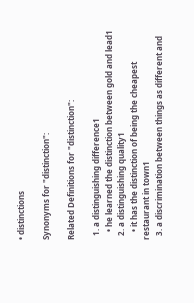• distinctions

Synonyms for "distinction":

Related Definitions for "distinction":

  1. a distinguishing difference1
    • he learned the distinction between gold and lead1
  2. a distinguishing quality1
    • it has the distinction of being the cheapest restaurant in town1
  3. a discrimination between things as different and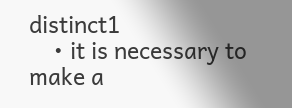distinct1
    • it is necessary to make a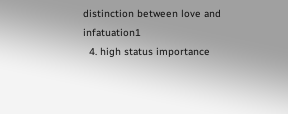distinction between love and infatuation1
  4. high status importance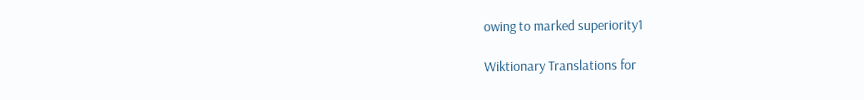owing to marked superiority1

Wiktionary Translations for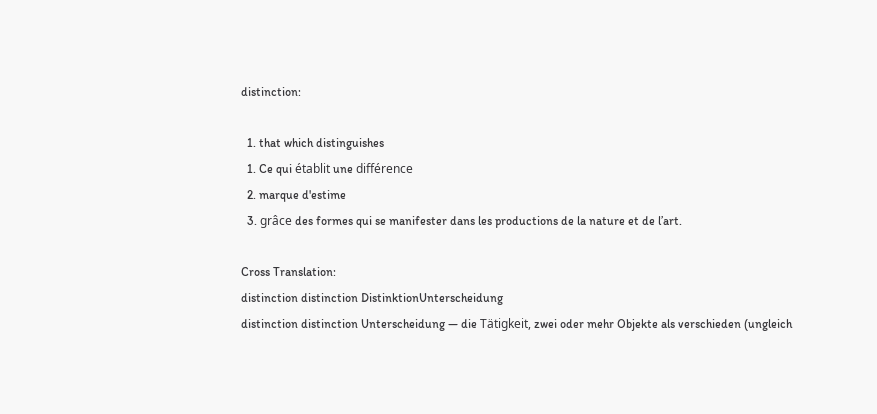distinction:

  1. that which distinguishes
  1. Ce qui établit une différence
  2. marque d'estime
  3. grâce des formes qui se manifester dans les productions de la nature et de l’art.

Cross Translation:
distinction distinction DistinktionUnterscheidung
distinction distinction Unterscheidung — die Tätigkeit, zwei oder mehr Objekte als verschieden (ungleich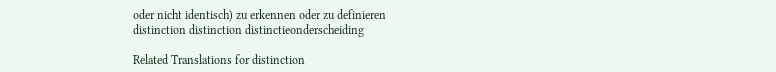oder nicht identisch) zu erkennen oder zu definieren
distinction distinction distinctieonderscheiding

Related Translations for distinction